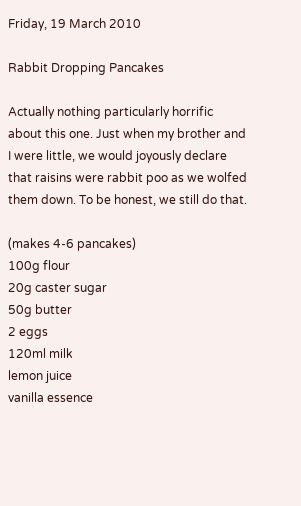Friday, 19 March 2010

Rabbit Dropping Pancakes

Actually nothing particularly horrific about this one. Just when my brother and I were little, we would joyously declare that raisins were rabbit poo as we wolfed them down. To be honest, we still do that.

(makes 4-6 pancakes)
100g flour
20g caster sugar
50g butter
2 eggs
120ml milk
lemon juice
vanilla essence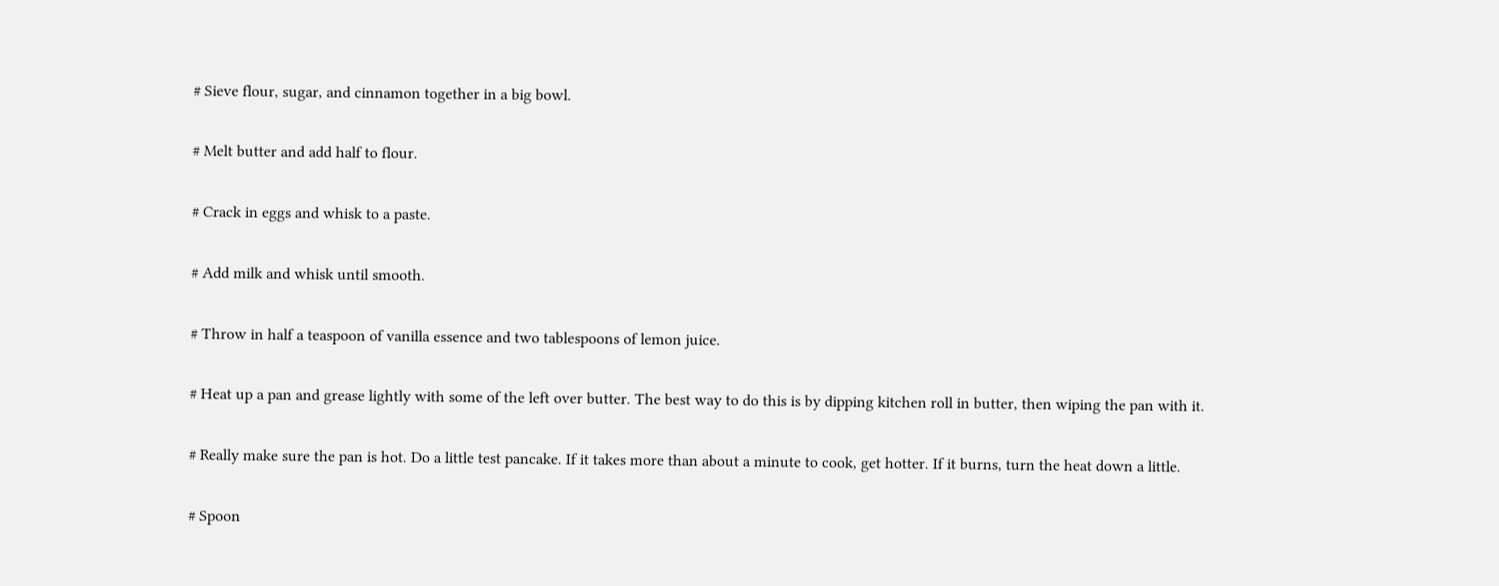# Sieve flour, sugar, and cinnamon together in a big bowl.

# Melt butter and add half to flour.

# Crack in eggs and whisk to a paste.

# Add milk and whisk until smooth.

# Throw in half a teaspoon of vanilla essence and two tablespoons of lemon juice.

# Heat up a pan and grease lightly with some of the left over butter. The best way to do this is by dipping kitchen roll in butter, then wiping the pan with it.

# Really make sure the pan is hot. Do a little test pancake. If it takes more than about a minute to cook, get hotter. If it burns, turn the heat down a little.

# Spoon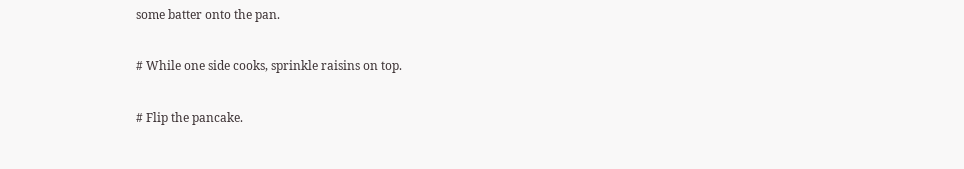some batter onto the pan.

# While one side cooks, sprinkle raisins on top.

# Flip the pancake.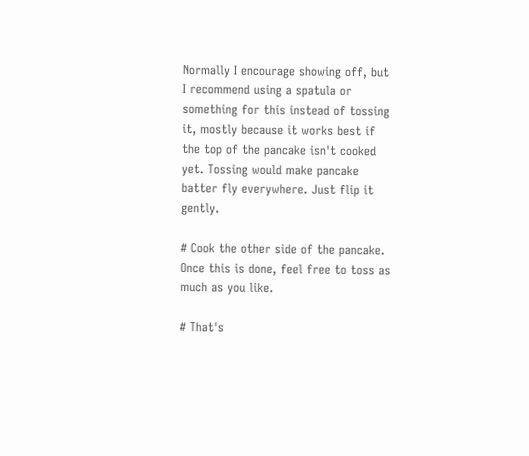Normally I encourage showing off, but I recommend using a spatula or something for this instead of tossing it, mostly because it works best if the top of the pancake isn't cooked yet. Tossing would make pancake batter fly everywhere. Just flip it gently.

# Cook the other side of the pancake. Once this is done, feel free to toss as much as you like.

# That's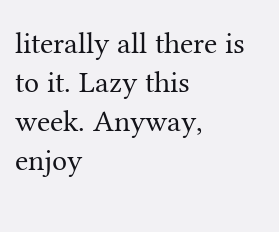literally all there is to it. Lazy this week. Anyway, enjoy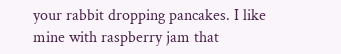your rabbit dropping pancakes. I like mine with raspberry jam that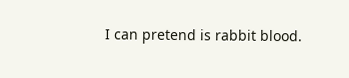I can pretend is rabbit blood.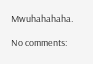Mwuhahahaha.

No comments: